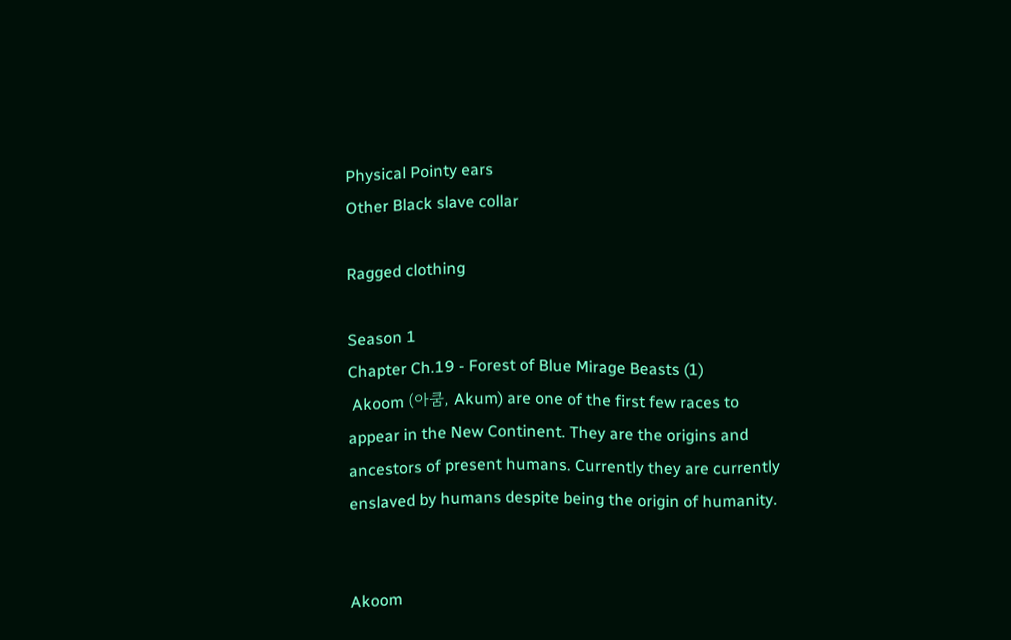Physical Pointy ears
Other Black slave collar

Ragged clothing

Season 1
Chapter Ch.19 - Forest of Blue Mirage Beasts (1)
 Akoom (아쿰, Akum) are one of the first few races to appear in the New Continent. They are the origins and ancestors of present humans. Currently they are currently enslaved by humans despite being the origin of humanity.


Akoom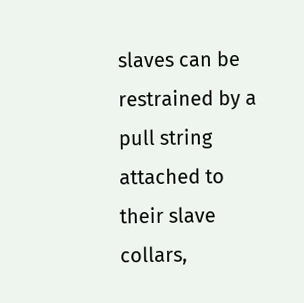slaves can be restrained by a pull string attached to their slave collars,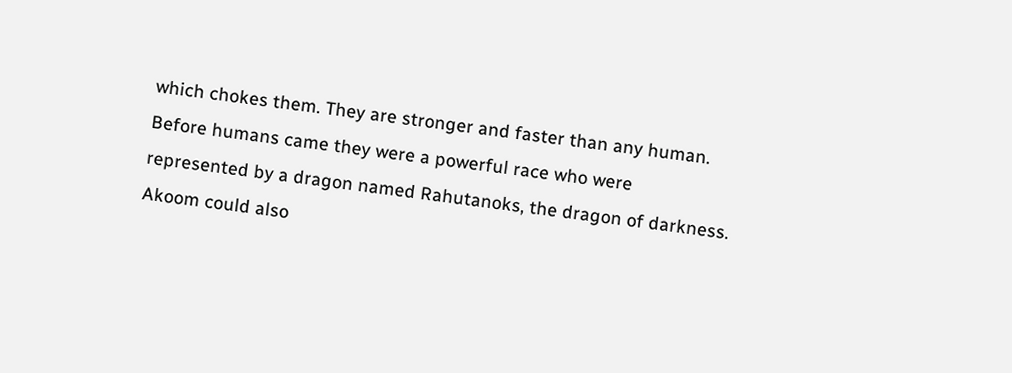which chokes them. They are stronger and faster than any human. Before humans came they were a powerful race who were represented by a dragon named Rahutanoks, the dragon of darkness. Akoom could also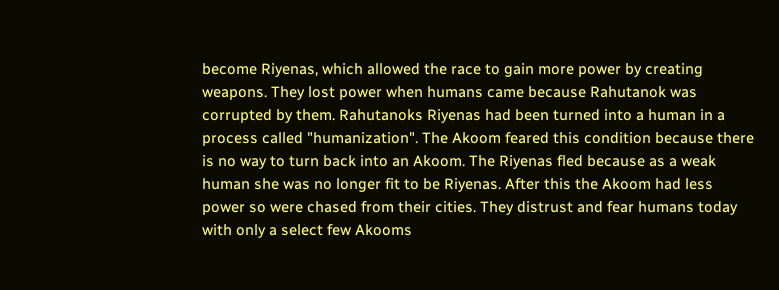become Riyenas, which allowed the race to gain more power by creating weapons. They lost power when humans came because Rahutanok was corrupted by them. Rahutanoks Riyenas had been turned into a human in a process called "humanization". The Akoom feared this condition because there is no way to turn back into an Akoom. The Riyenas fled because as a weak human she was no longer fit to be Riyenas. After this the Akoom had less power so were chased from their cities. They distrust and fear humans today with only a select few Akooms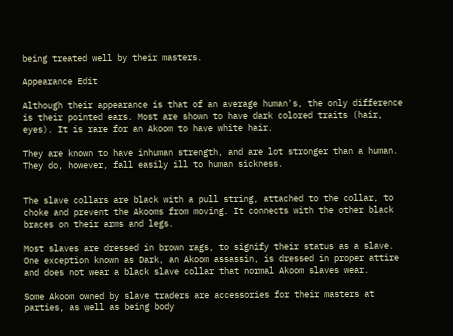being treated well by their masters.

Appearance Edit

Although their appearance is that of an average human's, the only difference is their pointed ears. Most are shown to have dark colored traits (hair, eyes). It is rare for an Akoom to have white hair.

They are known to have inhuman strength, and are lot stronger than a human. They do, however, fall easily ill to human sickness.


The slave collars are black with a pull string, attached to the collar, to choke and prevent the Akooms from moving. It connects with the other black braces on their arms and legs.

Most slaves are dressed in brown rags, to signify their status as a slave. One exception known as Dark, an Akoom assassin, is dressed in proper attire and does not wear a black slave collar that normal Akoom slaves wear.

Some Akoom owned by slave traders are accessories for their masters at parties, as well as being body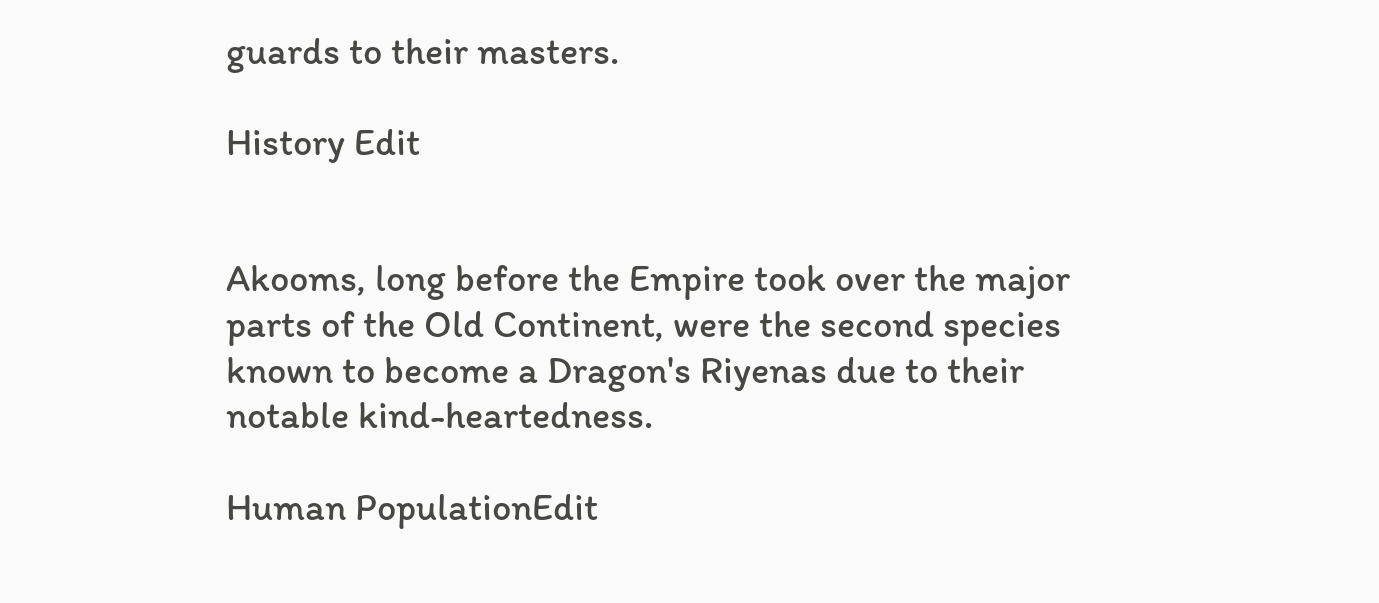guards to their masters.

History Edit


Akooms, long before the Empire took over the major parts of the Old Continent, were the second species known to become a Dragon's Riyenas due to their notable kind-heartedness.

Human PopulationEdit